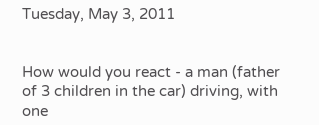Tuesday, May 3, 2011


How would you react - a man (father of 3 children in the car) driving, with one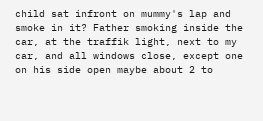child sat infront on mummy's lap and smoke in it? Father smoking inside the car, at the traffik light, next to my car, and all windows close, except one on his side open maybe about 2 to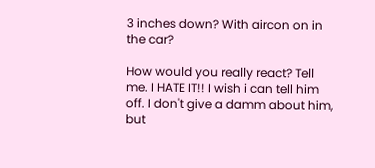3 inches down? With aircon on in the car?

How would you really react? Tell me. I HATE IT!! I wish i can tell him off. I don't give a damm about him, but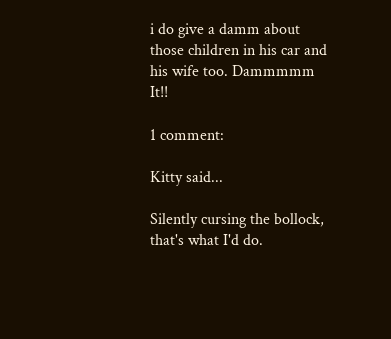i do give a damm about those children in his car and his wife too. Dammmmm It!!

1 comment:

Kitty said...

Silently cursing the bollock, that's what I'd do.